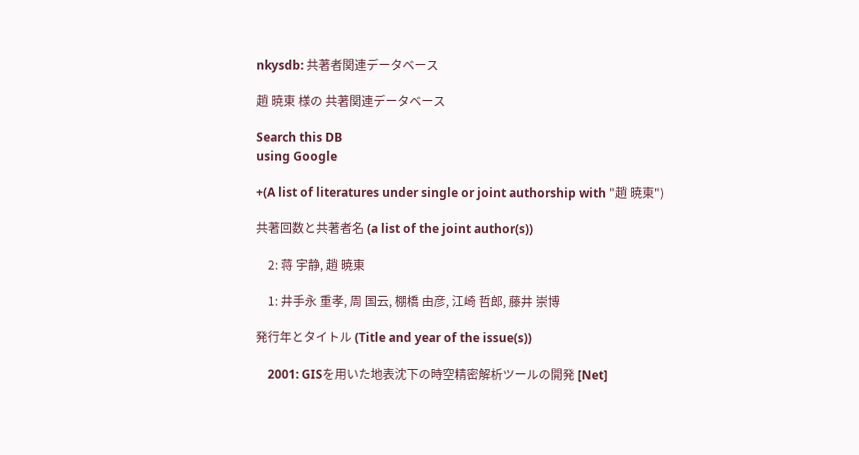nkysdb: 共著者関連データベース

趙 暁東 様の 共著関連データベース

Search this DB
using Google

+(A list of literatures under single or joint authorship with "趙 暁東")

共著回数と共著者名 (a list of the joint author(s))

    2: 蒋 宇静, 趙 暁東

    1: 井手永 重孝, 周 国云, 棚橋 由彦, 江崎 哲郎, 藤井 崇博

発行年とタイトル (Title and year of the issue(s))

    2001: GISを用いた地表沈下の時空精密解析ツールの開発 [Net]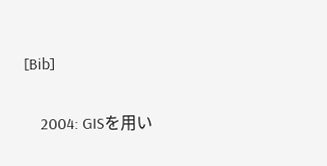[Bib]

    2004: GISを用い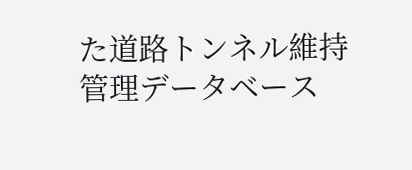た道路トンネル維持管理データベース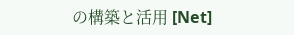の構築と活用 [Net]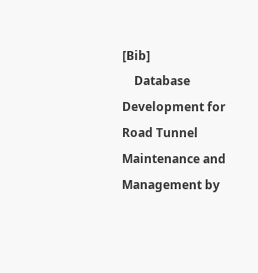[Bib]
    Database Development for Road Tunnel Maintenance and Management by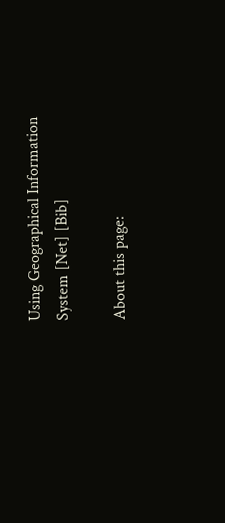Using Geographical Information System [Net] [Bib]

About this page: